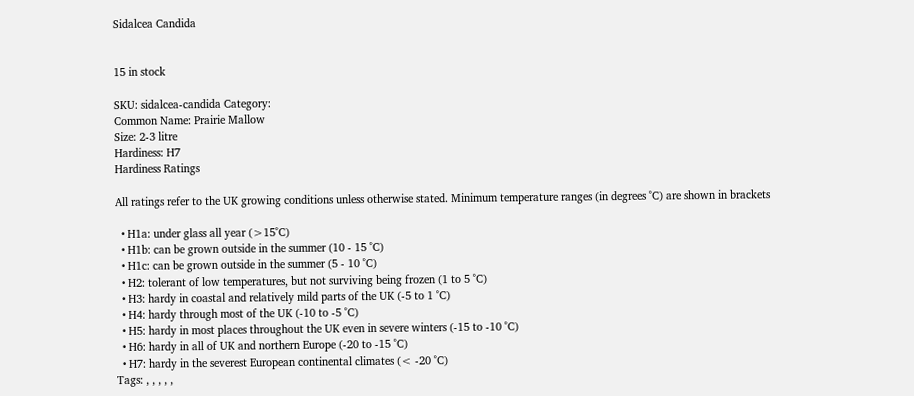Sidalcea Candida


15 in stock

SKU: sidalcea-candida Category:
Common Name: Prairie Mallow
Size: 2-3 litre
Hardiness: H7
Hardiness Ratings

All ratings refer to the UK growing conditions unless otherwise stated. Minimum temperature ranges (in degrees ˚C) are shown in brackets

  • H1a: under glass all year (>15˚C)
  • H1b: can be grown outside in the summer (10 - 15 ˚C)
  • H1c: can be grown outside in the summer (5 - 10 ˚C)
  • H2: tolerant of low temperatures, but not surviving being frozen (1 to 5 ˚C)
  • H3: hardy in coastal and relatively mild parts of the UK (-5 to 1 ˚C)
  • H4: hardy through most of the UK (-10 to -5 ˚C)
  • H5: hardy in most places throughout the UK even in severe winters (-15 to -10 ˚C)
  • H6: hardy in all of UK and northern Europe (-20 to -15 ˚C)
  • H7: hardy in the severest European continental climates (< -20 ˚C)
Tags: , , , , ,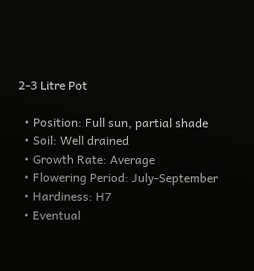2-3 Litre Pot

  • Position: Full sun, partial shade
  • Soil: Well drained
  • Growth Rate: Average
  • Flowering Period: July-September
  • Hardiness: H7
  • Eventual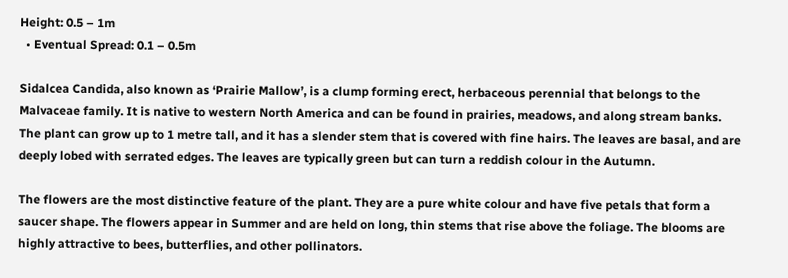Height: 0.5 – 1m
  • Eventual Spread: 0.1 – 0.5m

Sidalcea Candida, also known as ‘Prairie Mallow’, is a clump forming erect, herbaceous perennial that belongs to the Malvaceae family. It is native to western North America and can be found in prairies, meadows, and along stream banks.  The plant can grow up to 1 metre tall, and it has a slender stem that is covered with fine hairs. The leaves are basal, and are deeply lobed with serrated edges. The leaves are typically green but can turn a reddish colour in the Autumn.

The flowers are the most distinctive feature of the plant. They are a pure white colour and have five petals that form a saucer shape. The flowers appear in Summer and are held on long, thin stems that rise above the foliage. The blooms are highly attractive to bees, butterflies, and other pollinators.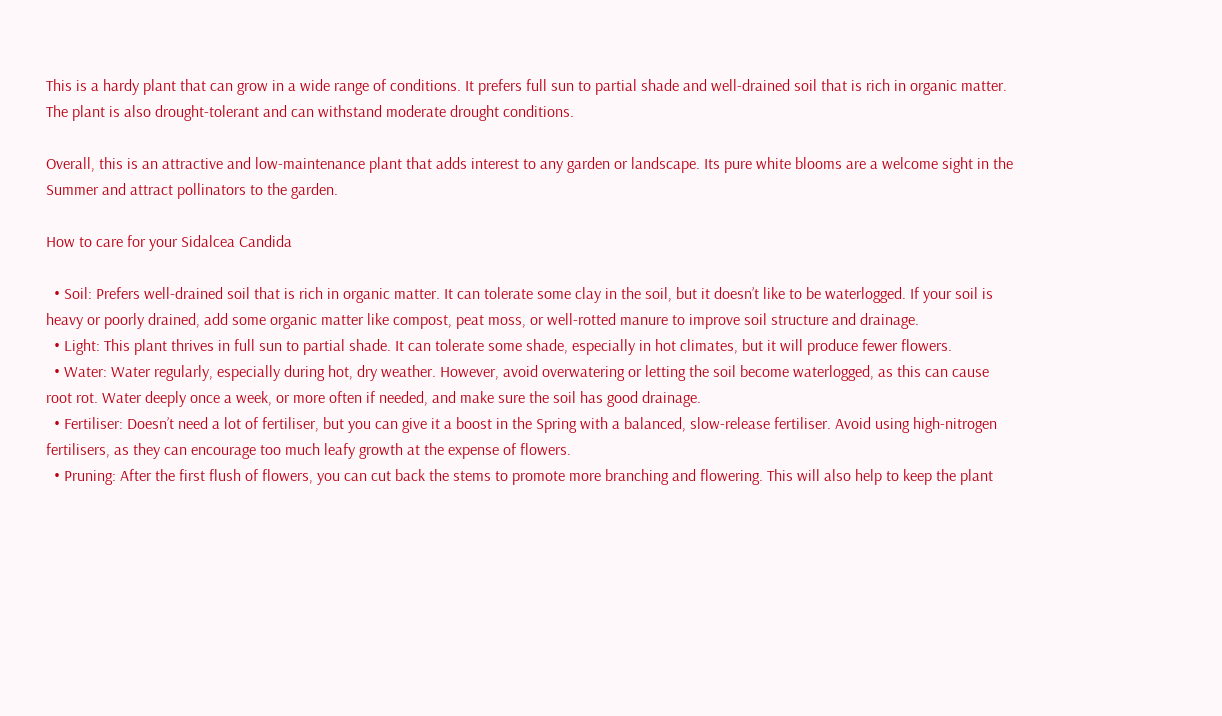This is a hardy plant that can grow in a wide range of conditions. It prefers full sun to partial shade and well-drained soil that is rich in organic matter. The plant is also drought-tolerant and can withstand moderate drought conditions.

Overall, this is an attractive and low-maintenance plant that adds interest to any garden or landscape. Its pure white blooms are a welcome sight in the Summer and attract pollinators to the garden.

How to care for your Sidalcea Candida

  • Soil: Prefers well-drained soil that is rich in organic matter. It can tolerate some clay in the soil, but it doesn’t like to be waterlogged. If your soil is heavy or poorly drained, add some organic matter like compost, peat moss, or well-rotted manure to improve soil structure and drainage.
  • Light: This plant thrives in full sun to partial shade. It can tolerate some shade, especially in hot climates, but it will produce fewer flowers.
  • Water: Water regularly, especially during hot, dry weather. However, avoid overwatering or letting the soil become waterlogged, as this can cause root rot. Water deeply once a week, or more often if needed, and make sure the soil has good drainage.
  • Fertiliser: Doesn’t need a lot of fertiliser, but you can give it a boost in the Spring with a balanced, slow-release fertiliser. Avoid using high-nitrogen fertilisers, as they can encourage too much leafy growth at the expense of flowers.
  • Pruning: After the first flush of flowers, you can cut back the stems to promote more branching and flowering. This will also help to keep the plant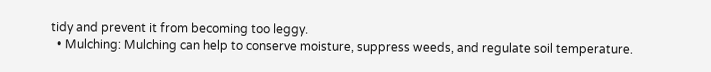tidy and prevent it from becoming too leggy.
  • Mulching: Mulching can help to conserve moisture, suppress weeds, and regulate soil temperature.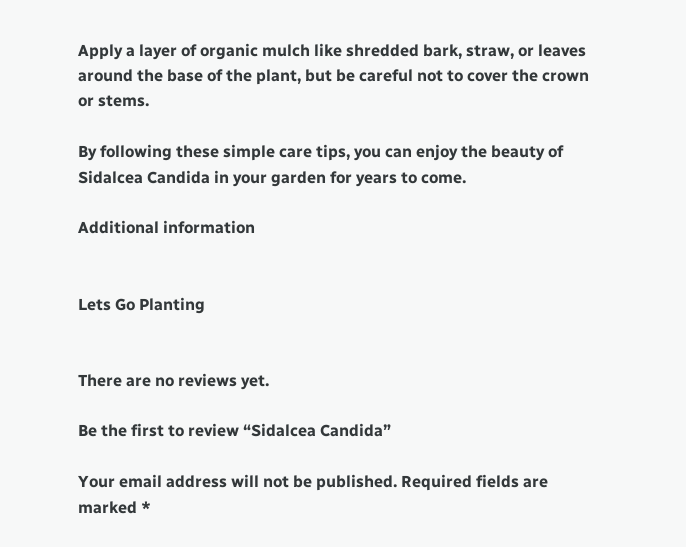Apply a layer of organic mulch like shredded bark, straw, or leaves around the base of the plant, but be careful not to cover the crown or stems.

By following these simple care tips, you can enjoy the beauty of Sidalcea Candida in your garden for years to come.

Additional information


Lets Go Planting


There are no reviews yet.

Be the first to review “Sidalcea Candida”

Your email address will not be published. Required fields are marked *